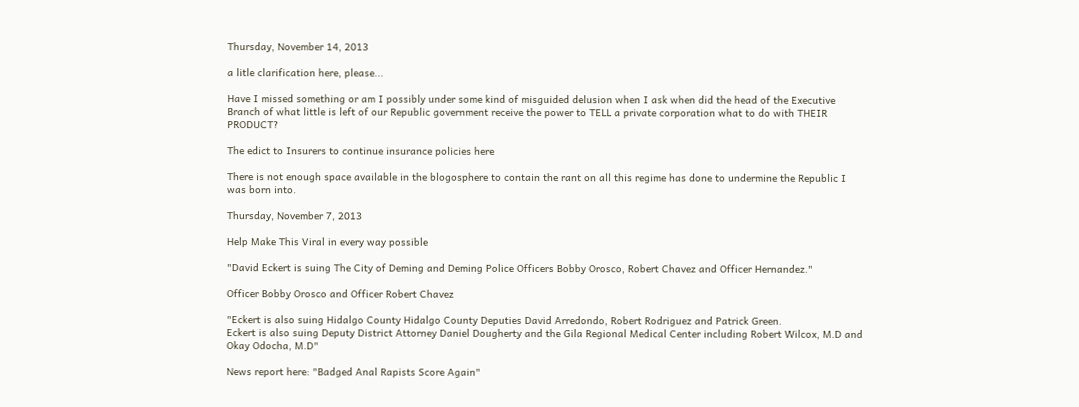Thursday, November 14, 2013

a litle clarification here, please...

Have I missed something or am I possibly under some kind of misguided delusion when I ask when did the head of the Executive Branch of what little is left of our Republic government receive the power to TELL a private corporation what to do with THEIR PRODUCT?

The edict to Insurers to continue insurance policies here

There is not enough space available in the blogosphere to contain the rant on all this regime has done to undermine the Republic I was born into.

Thursday, November 7, 2013

Help Make This Viral in every way possible

"David Eckert is suing The City of Deming and Deming Police Officers Bobby Orosco, Robert Chavez and Officer Hernandez."

Officer Bobby Orosco and Officer Robert Chavez

"Eckert is also suing Hidalgo County Hidalgo County Deputies David Arredondo, Robert Rodriguez and Patrick Green.
Eckert is also suing Deputy District Attorney Daniel Dougherty and the Gila Regional Medical Center including Robert Wilcox, M.D and Okay Odocha, M.D"

News report here: "Badged Anal Rapists Score Again"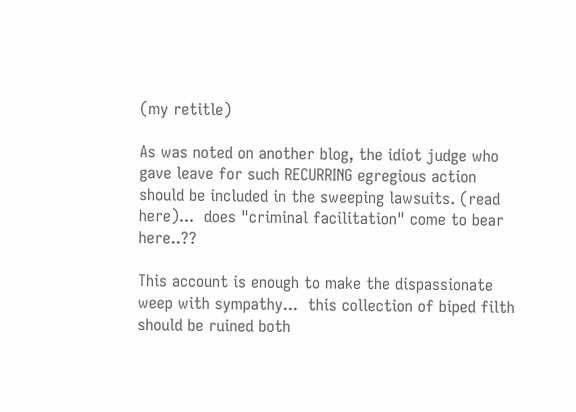(my retitle)

As was noted on another blog, the idiot judge who gave leave for such RECURRING egregious action should be included in the sweeping lawsuits. (read here)...  does "criminal facilitation" come to bear here..??

This account is enough to make the dispassionate weep with sympathy...  this collection of biped filth should be ruined both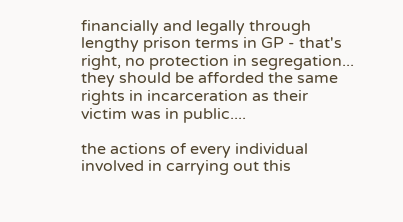financially and legally through lengthy prison terms in GP - that's right, no protection in segregation... they should be afforded the same rights in incarceration as their victim was in public....

the actions of every individual involved in carrying out this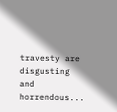travesty are disgusting and horrendous...